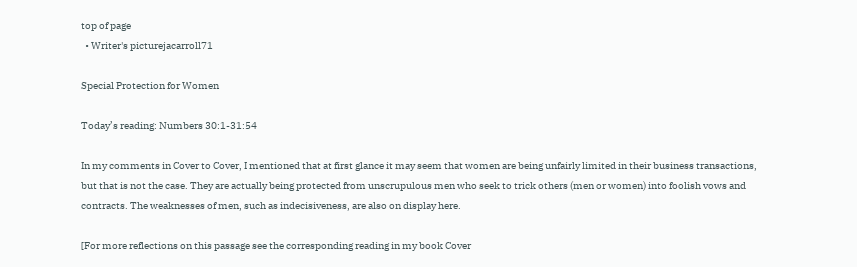top of page
  • Writer's picturejacarroll71

Special Protection for Women

Today’s reading: Numbers 30:1-31:54

In my comments in Cover to Cover, I mentioned that at first glance it may seem that women are being unfairly limited in their business transactions, but that is not the case. They are actually being protected from unscrupulous men who seek to trick others (men or women) into foolish vows and contracts. The weaknesses of men, such as indecisiveness, are also on display here.

[For more reflections on this passage see the corresponding reading in my book Cover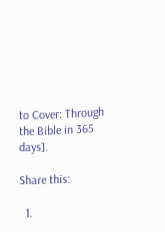to Cover: Through the Bible in 365 days].

Share this:

  1.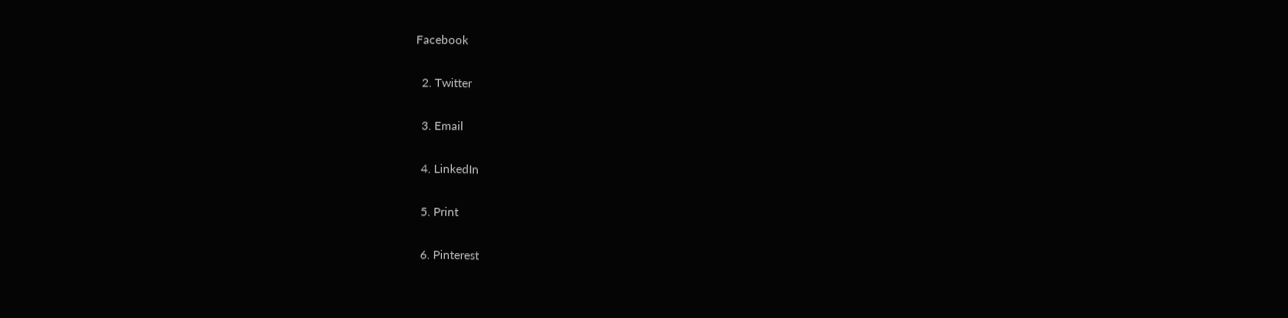Facebook

  2. Twitter

  3. Email

  4. LinkedIn

  5. Print

  6. Pinterest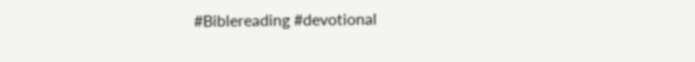#Biblereading #devotional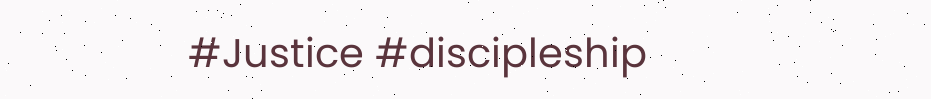#Justice #discipleship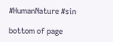#HumanNature #sin

bottom of page